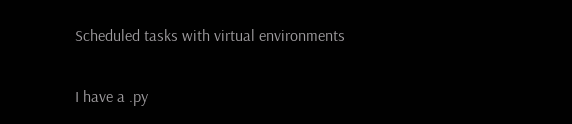Scheduled tasks with virtual environments

I have a .py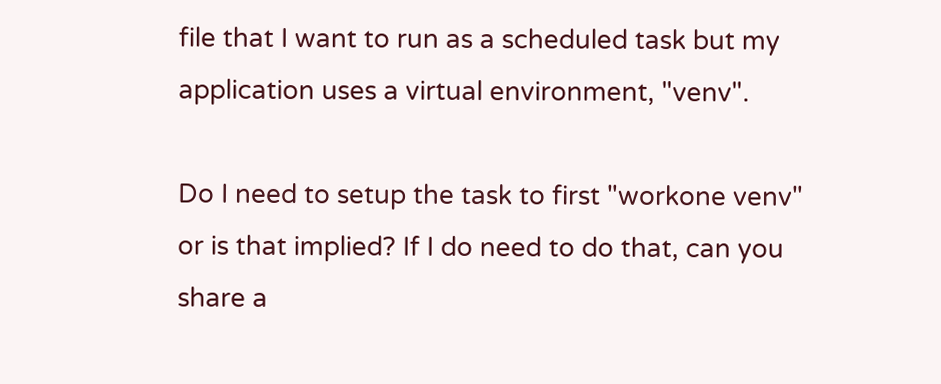file that I want to run as a scheduled task but my application uses a virtual environment, "venv".

Do I need to setup the task to first "workone venv" or is that implied? If I do need to do that, can you share a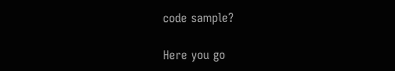code sample?

Here you go